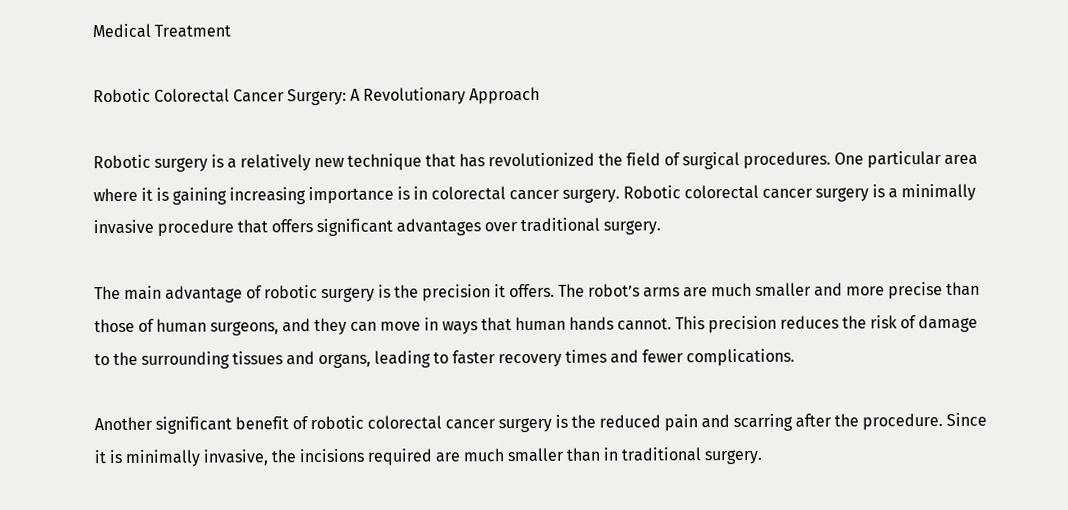Medical Treatment

Robotic Colorectal Cancer Surgery: A Revolutionary Approach

Robotic surgery is a relatively new technique that has revolutionized the field of surgical procedures. One particular area where it is gaining increasing importance is in colorectal cancer surgery. Robotic colorectal cancer surgery is a minimally invasive procedure that offers significant advantages over traditional surgery.

The main advantage of robotic surgery is the precision it offers. The robot’s arms are much smaller and more precise than those of human surgeons, and they can move in ways that human hands cannot. This precision reduces the risk of damage to the surrounding tissues and organs, leading to faster recovery times and fewer complications.

Another significant benefit of robotic colorectal cancer surgery is the reduced pain and scarring after the procedure. Since it is minimally invasive, the incisions required are much smaller than in traditional surgery.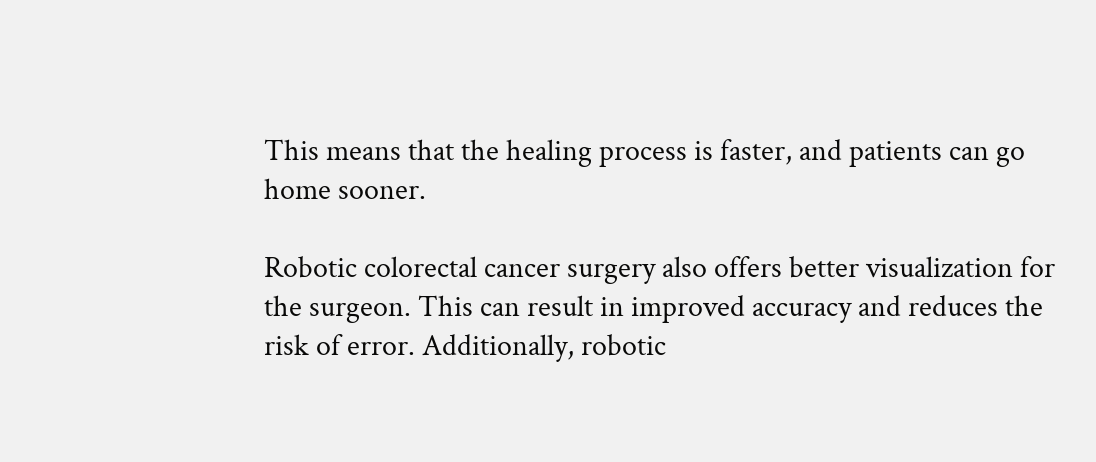This means that the healing process is faster, and patients can go home sooner.

Robotic colorectal cancer surgery also offers better visualization for the surgeon. This can result in improved accuracy and reduces the risk of error. Additionally, robotic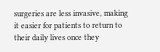surgeries are less invasive, making it easier for patients to return to their daily lives once they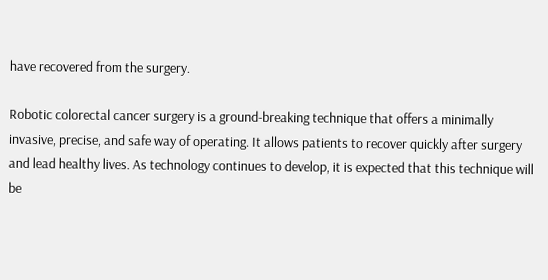have recovered from the surgery.

Robotic colorectal cancer surgery is a ground-breaking technique that offers a minimally invasive, precise, and safe way of operating. It allows patients to recover quickly after surgery and lead healthy lives. As technology continues to develop, it is expected that this technique will be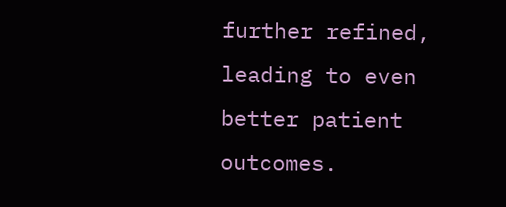further refined, leading to even better patient outcomes.